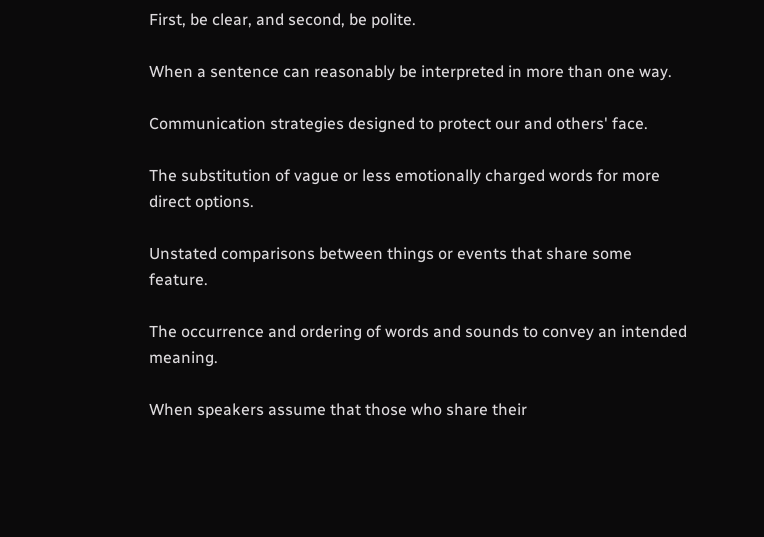First, be clear, and second, be polite.

When a sentence can reasonably be interpreted in more than one way.

Communication strategies designed to protect our and others' face.

The substitution of vague or less emotionally charged words for more direct options.

Unstated comparisons between things or events that share some feature.

The occurrence and ordering of words and sounds to convey an intended meaning.

When speakers assume that those who share their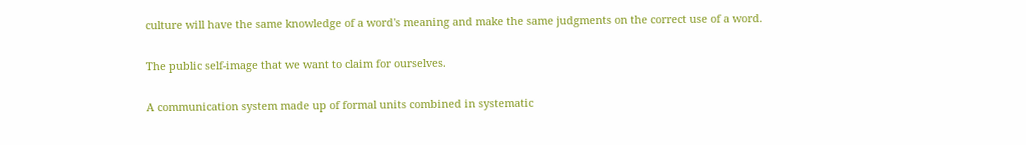culture will have the same knowledge of a word's meaning and make the same judgments on the correct use of a word.

The public self-image that we want to claim for ourselves.

A communication system made up of formal units combined in systematic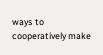ways to cooperatively make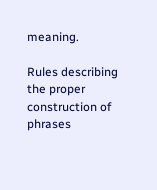meaning.

Rules describing the proper construction of phrases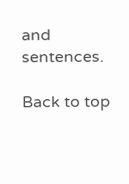and sentences.

Back to top